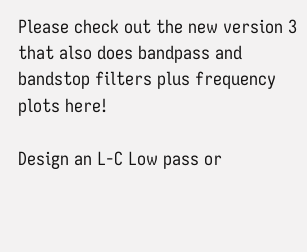Please check out the new version 3 that also does bandpass and bandstop filters plus frequency plots here!

Design an L-C Low pass or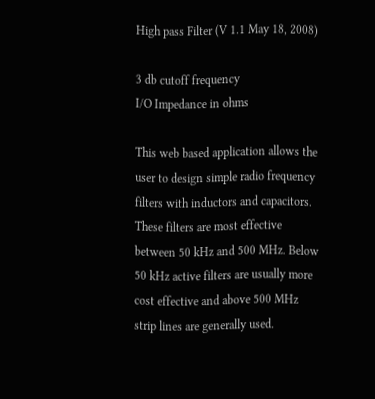High pass Filter (V 1.1 May 18, 2008)

3 db cutoff frequency
I/O Impedance in ohms

This web based application allows the user to design simple radio frequency filters with inductors and capacitors. These filters are most effective between 50 kHz and 500 MHz. Below 50 kHz active filters are usually more cost effective and above 500 MHz strip lines are generally used.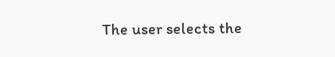The user selects the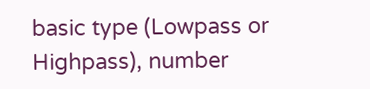basic type (Lowpass or Highpass), number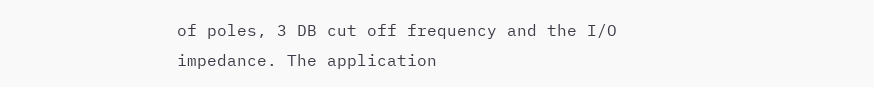of poles, 3 DB cut off frequency and the I/O impedance. The application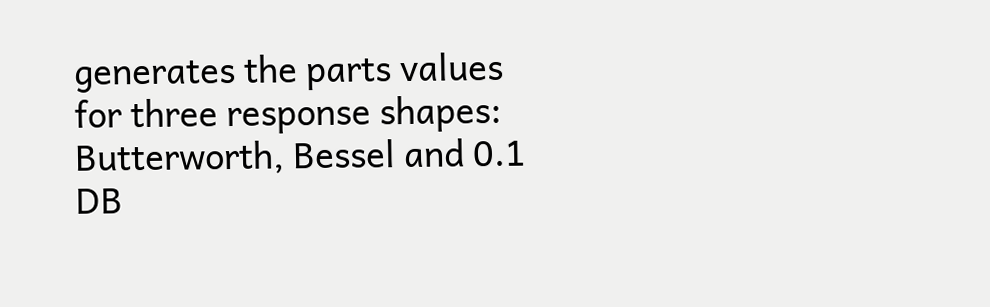generates the parts values for three response shapes: Butterworth, Bessel and 0.1 DB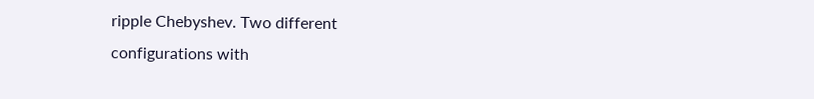ripple Chebyshev. Two different configurations with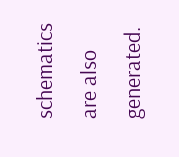schematics are also generated.